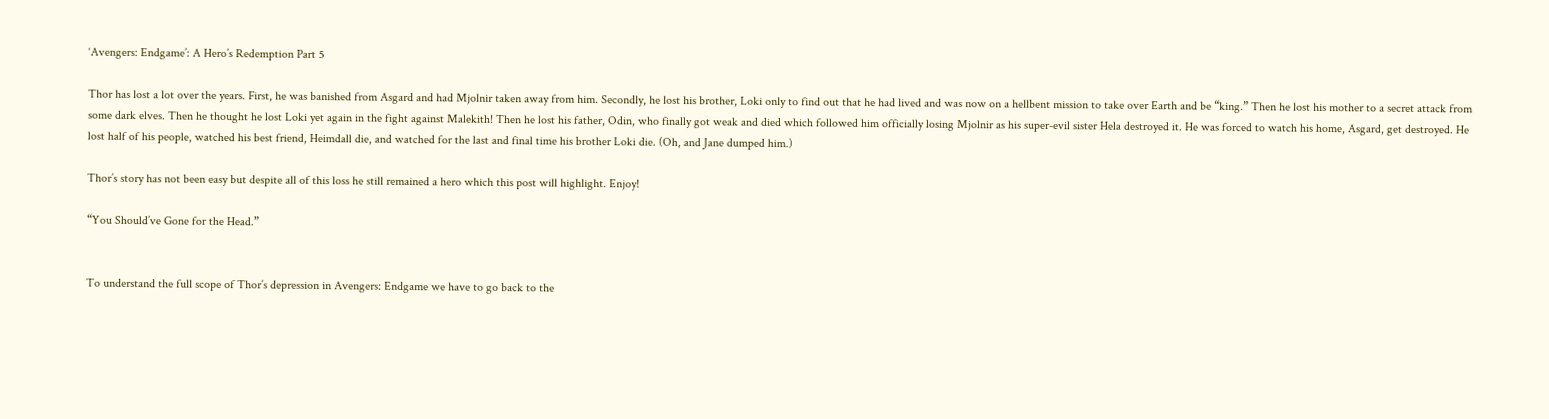‘Avengers: Endgame’: A Hero’s Redemption Part 5

Thor has lost a lot over the years. First, he was banished from Asgard and had Mjolnir taken away from him. Secondly, he lost his brother, Loki only to find out that he had lived and was now on a hellbent mission to take over Earth and be “king.” Then he lost his mother to a secret attack from some dark elves. Then he thought he lost Loki yet again in the fight against Malekith! Then he lost his father, Odin, who finally got weak and died which followed him officially losing Mjolnir as his super-evil sister Hela destroyed it. He was forced to watch his home, Asgard, get destroyed. He lost half of his people, watched his best friend, Heimdall die, and watched for the last and final time his brother Loki die. (Oh, and Jane dumped him.)

Thor’s story has not been easy but despite all of this loss he still remained a hero which this post will highlight. Enjoy!

“You Should’ve Gone for the Head.”


To understand the full scope of Thor’s depression in Avengers: Endgame we have to go back to the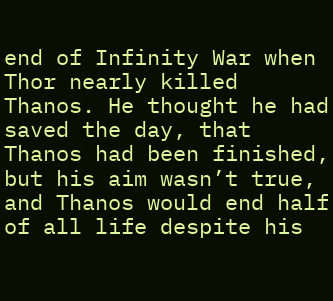end of Infinity War when Thor nearly killed Thanos. He thought he had saved the day, that Thanos had been finished, but his aim wasn’t true, and Thanos would end half of all life despite his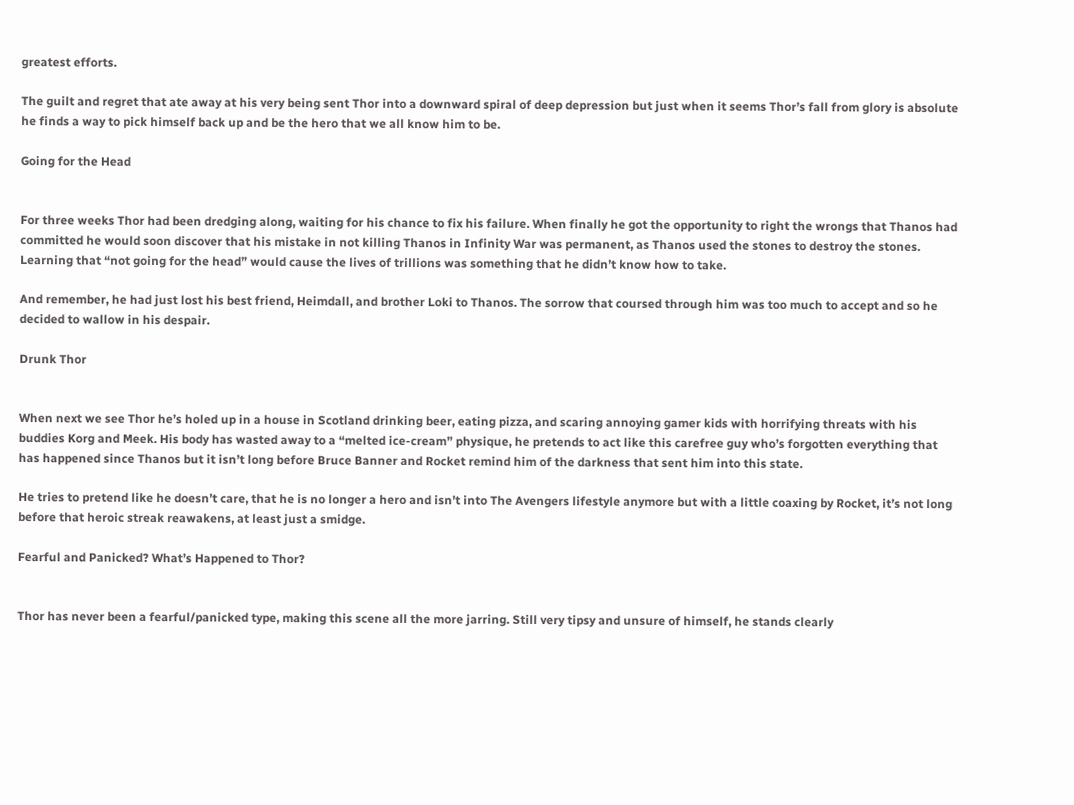greatest efforts.

The guilt and regret that ate away at his very being sent Thor into a downward spiral of deep depression but just when it seems Thor’s fall from glory is absolute he finds a way to pick himself back up and be the hero that we all know him to be.

Going for the Head


For three weeks Thor had been dredging along, waiting for his chance to fix his failure. When finally he got the opportunity to right the wrongs that Thanos had committed he would soon discover that his mistake in not killing Thanos in Infinity War was permanent, as Thanos used the stones to destroy the stones. Learning that “not going for the head” would cause the lives of trillions was something that he didn’t know how to take.

And remember, he had just lost his best friend, Heimdall, and brother Loki to Thanos. The sorrow that coursed through him was too much to accept and so he decided to wallow in his despair.

Drunk Thor


When next we see Thor he’s holed up in a house in Scotland drinking beer, eating pizza, and scaring annoying gamer kids with horrifying threats with his buddies Korg and Meek. His body has wasted away to a “melted ice-cream” physique, he pretends to act like this carefree guy who’s forgotten everything that has happened since Thanos but it isn’t long before Bruce Banner and Rocket remind him of the darkness that sent him into this state.

He tries to pretend like he doesn’t care, that he is no longer a hero and isn’t into The Avengers lifestyle anymore but with a little coaxing by Rocket, it’s not long before that heroic streak reawakens, at least just a smidge.

Fearful and Panicked? What’s Happened to Thor?


Thor has never been a fearful/panicked type, making this scene all the more jarring. Still very tipsy and unsure of himself, he stands clearly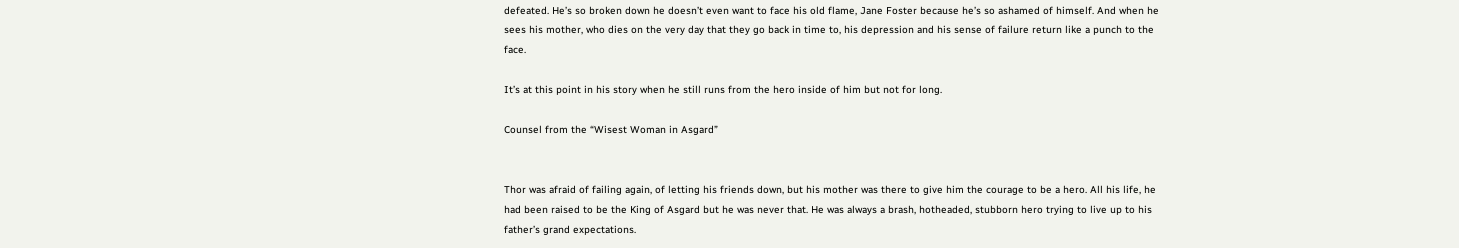defeated. He’s so broken down he doesn’t even want to face his old flame, Jane Foster because he’s so ashamed of himself. And when he sees his mother, who dies on the very day that they go back in time to, his depression and his sense of failure return like a punch to the face.

It’s at this point in his story when he still runs from the hero inside of him but not for long.

Counsel from the “Wisest Woman in Asgard”


Thor was afraid of failing again, of letting his friends down, but his mother was there to give him the courage to be a hero. All his life, he had been raised to be the King of Asgard but he was never that. He was always a brash, hotheaded, stubborn hero trying to live up to his father’s grand expectations.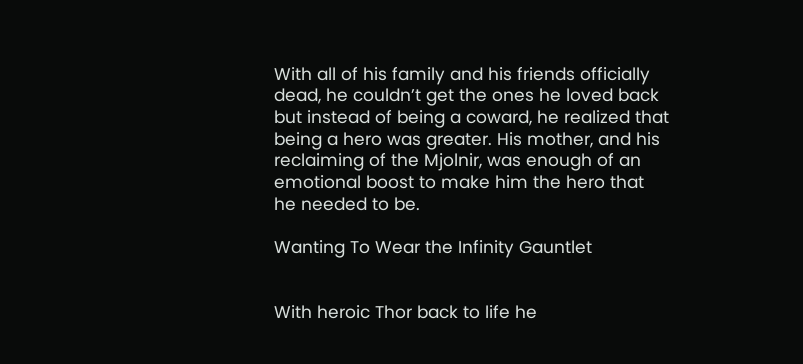With all of his family and his friends officially dead, he couldn’t get the ones he loved back but instead of being a coward, he realized that being a hero was greater. His mother, and his reclaiming of the Mjolnir, was enough of an emotional boost to make him the hero that he needed to be.

Wanting To Wear the Infinity Gauntlet


With heroic Thor back to life he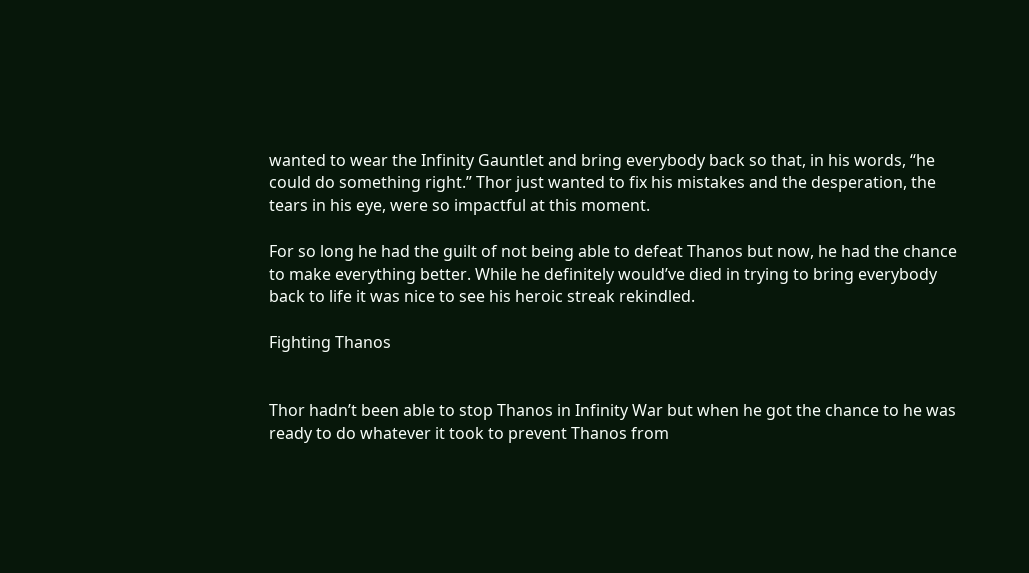wanted to wear the Infinity Gauntlet and bring everybody back so that, in his words, “he could do something right.” Thor just wanted to fix his mistakes and the desperation, the tears in his eye, were so impactful at this moment.

For so long he had the guilt of not being able to defeat Thanos but now, he had the chance to make everything better. While he definitely would’ve died in trying to bring everybody back to life it was nice to see his heroic streak rekindled.

Fighting Thanos


Thor hadn’t been able to stop Thanos in Infinity War but when he got the chance to he was ready to do whatever it took to prevent Thanos from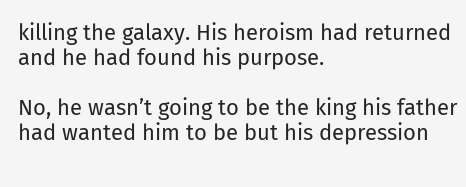killing the galaxy. His heroism had returned and he had found his purpose.

No, he wasn’t going to be the king his father had wanted him to be but his depression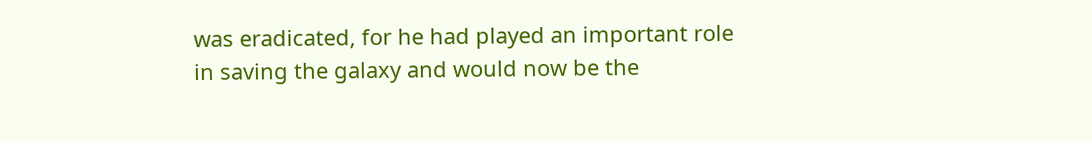was eradicated, for he had played an important role in saving the galaxy and would now be the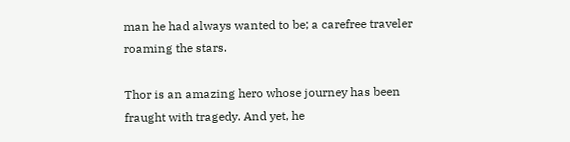man he had always wanted to be; a carefree traveler roaming the stars.

Thor is an amazing hero whose journey has been fraught with tragedy. And yet, he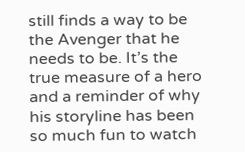still finds a way to be the Avenger that he needs to be. It’s the true measure of a hero and a reminder of why his storyline has been so much fun to watch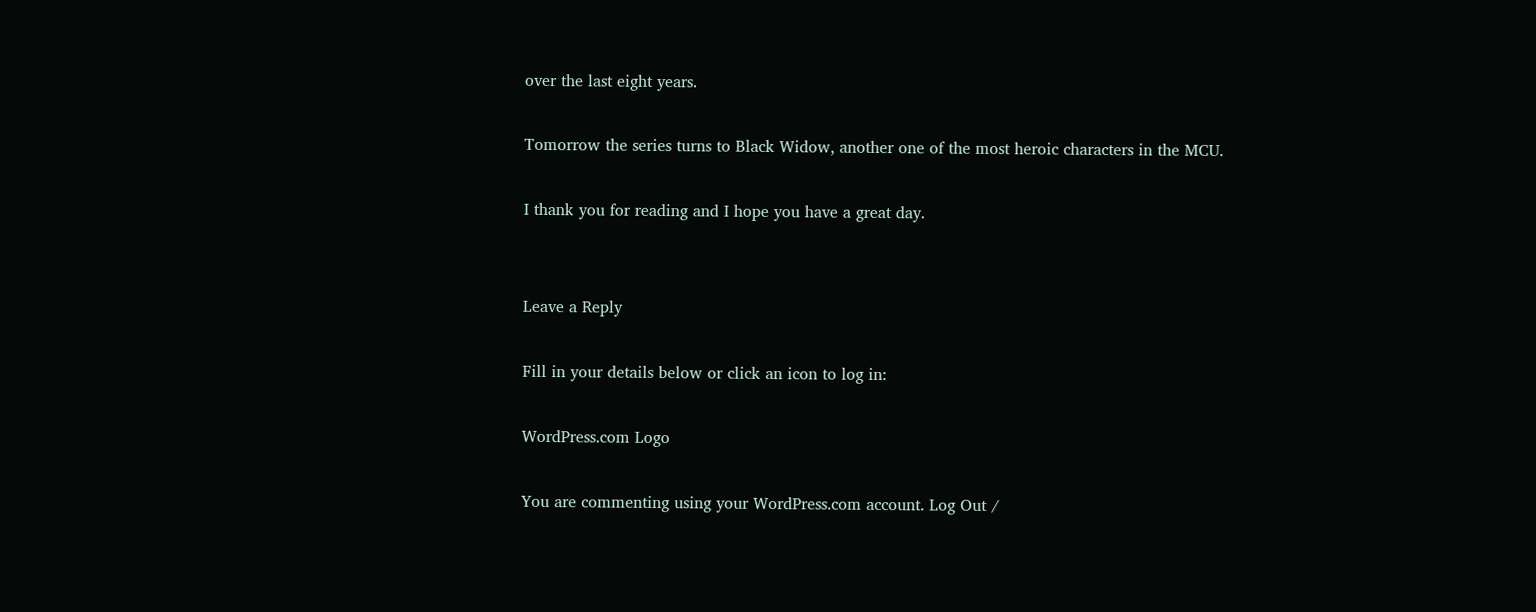over the last eight years.

Tomorrow the series turns to Black Widow, another one of the most heroic characters in the MCU.

I thank you for reading and I hope you have a great day.


Leave a Reply

Fill in your details below or click an icon to log in:

WordPress.com Logo

You are commenting using your WordPress.com account. Log Out /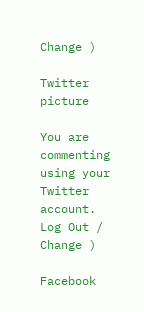Change )

Twitter picture

You are commenting using your Twitter account. Log Out /  Change )

Facebook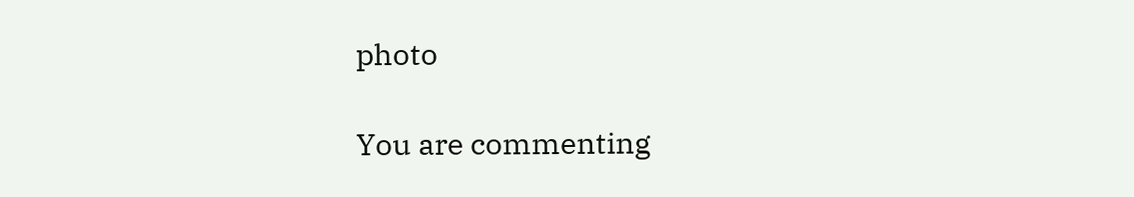photo

You are commenting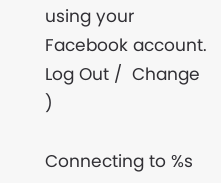using your Facebook account. Log Out /  Change )

Connecting to %s